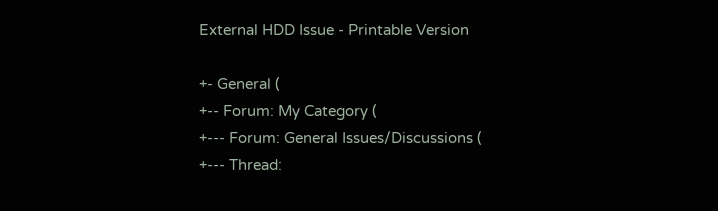External HDD Issue - Printable Version

+- General (
+-- Forum: My Category (
+--- Forum: General Issues/Discussions (
+--- Thread: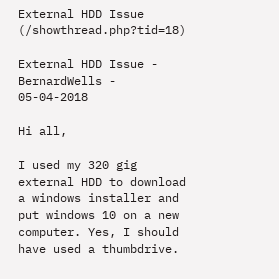External HDD Issue (/showthread.php?tid=18)

External HDD Issue - BernardWells - 05-04-2018

Hi all,

I used my 320 gig external HDD to download a windows installer and put windows 10 on a new computer. Yes, I should have used a thumbdrive.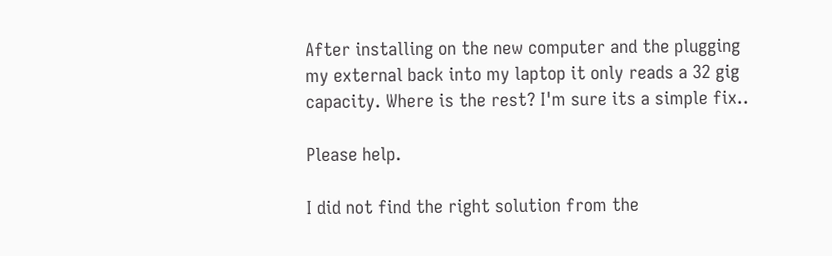After installing on the new computer and the plugging my external back into my laptop it only reads a 32 gig capacity. Where is the rest? I'm sure its a simple fix..

Please help.

I did not find the right solution from the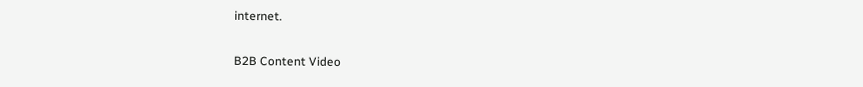internet.

B2B Content Video